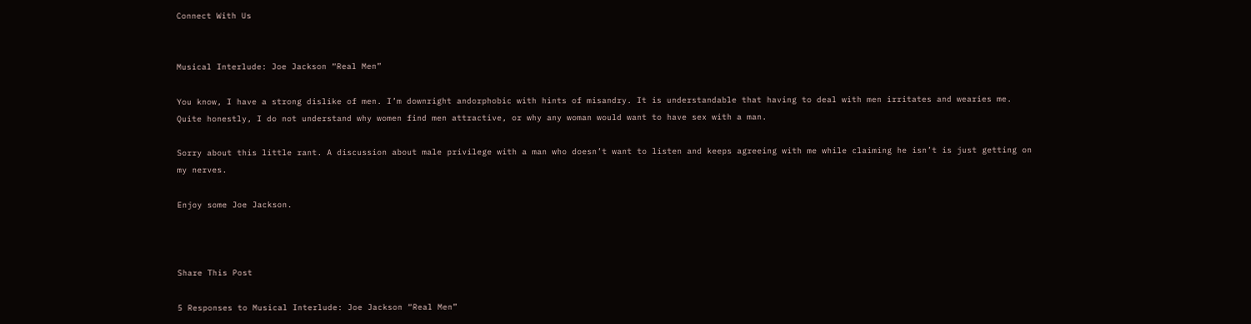Connect With Us


Musical Interlude: Joe Jackson “Real Men”

You know, I have a strong dislike of men. I’m downright andorphobic with hints of misandry. It is understandable that having to deal with men irritates and wearies me. Quite honestly, I do not understand why women find men attractive, or why any woman would want to have sex with a man.

Sorry about this little rant. A discussion about male privilege with a man who doesn’t want to listen and keeps agreeing with me while claiming he isn’t is just getting on my nerves.

Enjoy some Joe Jackson.



Share This Post

5 Responses to Musical Interlude: Joe Jackson “Real Men”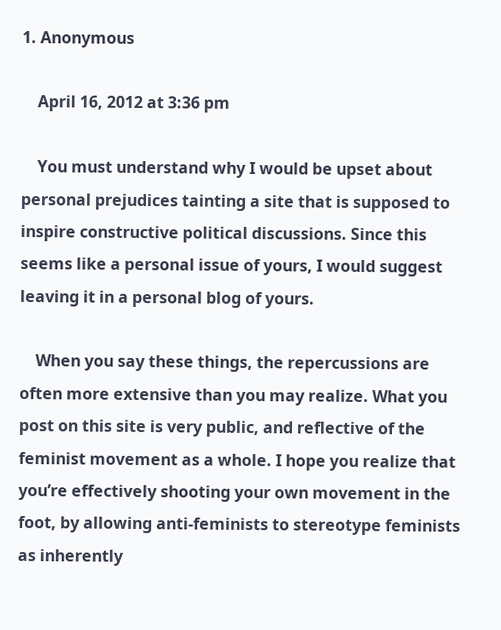1. Anonymous

    April 16, 2012 at 3:36 pm

    You must understand why I would be upset about personal prejudices tainting a site that is supposed to inspire constructive political discussions. Since this seems like a personal issue of yours, I would suggest leaving it in a personal blog of yours.

    When you say these things, the repercussions are often more extensive than you may realize. What you post on this site is very public, and reflective of the feminist movement as a whole. I hope you realize that you’re effectively shooting your own movement in the foot, by allowing anti-feminists to stereotype feminists as inherently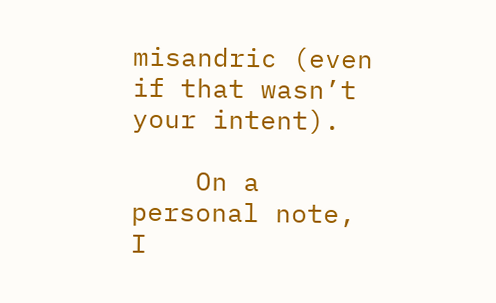misandric (even if that wasn’t your intent).

    On a personal note, I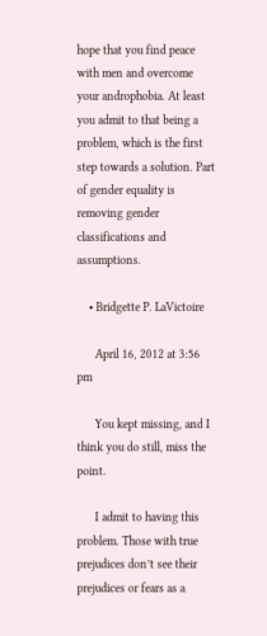hope that you find peace with men and overcome your androphobia. At least you admit to that being a problem, which is the first step towards a solution. Part of gender equality is removing gender classifications and assumptions.

    • Bridgette P. LaVictoire

      April 16, 2012 at 3:56 pm

      You kept missing, and I think you do still, miss the point.

      I admit to having this problem. Those with true prejudices don’t see their prejudices or fears as a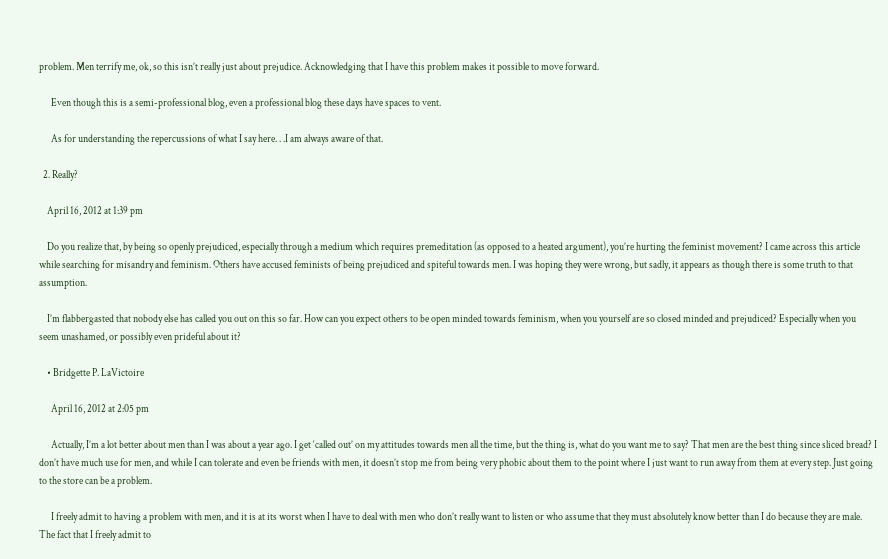problem. Men terrify me, ok, so this isn’t really just about prejudice. Acknowledging that I have this problem makes it possible to move forward.

      Even though this is a semi-professional blog, even a professional blog these days have spaces to vent.

      As for understanding the repercussions of what I say here. . .I am always aware of that.

  2. Really?

    April 16, 2012 at 1:39 pm

    Do you realize that, by being so openly prejudiced, especially through a medium which requires premeditation (as opposed to a heated argument), you’re hurting the feminist movement? I came across this article while searching for misandry and feminism. Others have accused feminists of being prejudiced and spiteful towards men. I was hoping they were wrong, but sadly, it appears as though there is some truth to that assumption.

    I’m flabbergasted that nobody else has called you out on this so far. How can you expect others to be open minded towards feminism, when you yourself are so closed minded and prejudiced? Especially when you seem unashamed, or possibly even prideful about it?

    • Bridgette P. LaVictoire

      April 16, 2012 at 2:05 pm

      Actually, I’m a lot better about men than I was about a year ago. I get ‘called out’ on my attitudes towards men all the time, but the thing is, what do you want me to say? That men are the best thing since sliced bread? I don’t have much use for men, and while I can tolerate and even be friends with men, it doesn’t stop me from being very phobic about them to the point where I just want to run away from them at every step. Just going to the store can be a problem.

      I freely admit to having a problem with men, and it is at its worst when I have to deal with men who don’t really want to listen or who assume that they must absolutely know better than I do because they are male. The fact that I freely admit to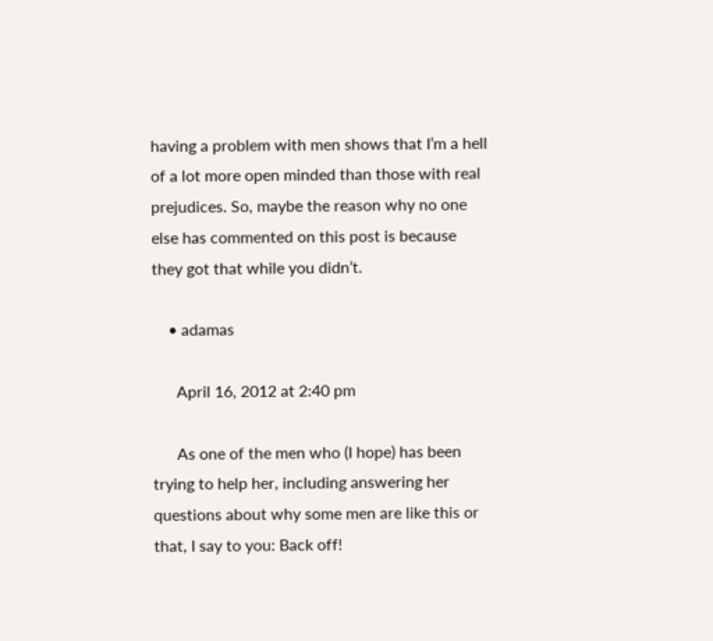having a problem with men shows that I’m a hell of a lot more open minded than those with real prejudices. So, maybe the reason why no one else has commented on this post is because they got that while you didn’t.

    • adamas

      April 16, 2012 at 2:40 pm

      As one of the men who (I hope) has been trying to help her, including answering her questions about why some men are like this or that, I say to you: Back off!